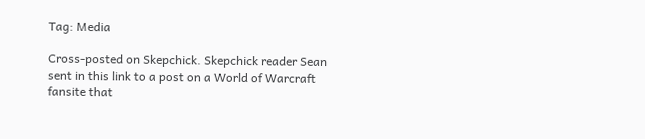Tag: Media

Cross-posted on Skepchick. Skepchick reader Sean sent in this link to a post on a World of Warcraft fansite that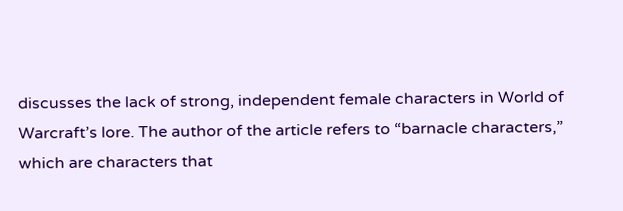discusses the lack of strong, independent female characters in World of Warcraft’s lore. The author of the article refers to “barnacle characters,” which are characters that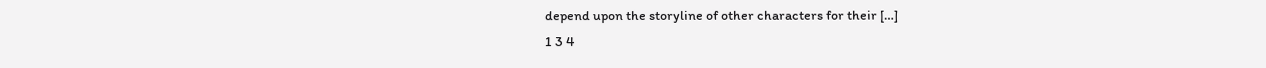depend upon the storyline of other characters for their […]
1 3 4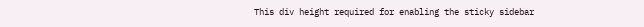This div height required for enabling the sticky sidebar